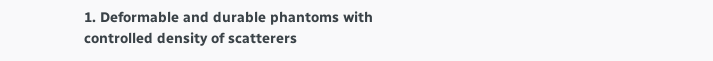1. Deformable and durable phantoms with controlled density of scatterers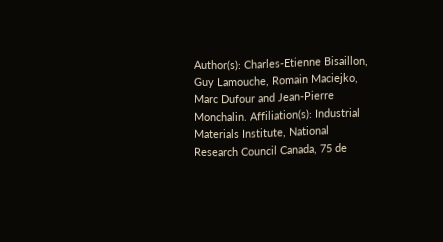Author(s): Charles-Etienne Bisaillon, Guy Lamouche, Romain Maciejko, Marc Dufour and Jean-Pierre Monchalin. Affiliation(s): Industrial Materials Institute, National Research Council Canada, 75 de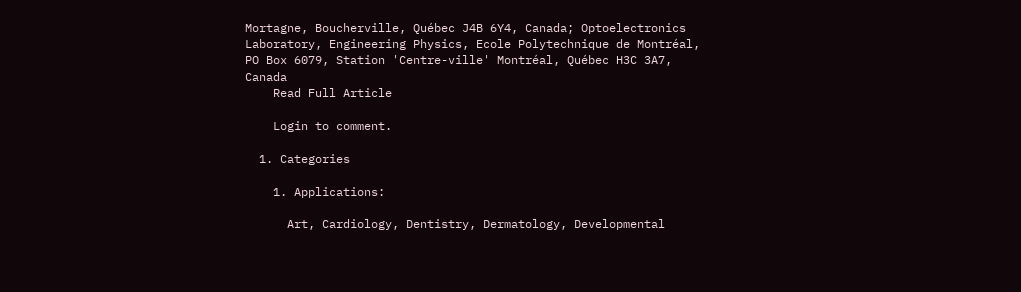Mortagne, Boucherville, Québec J4B 6Y4, Canada; Optoelectronics Laboratory, Engineering Physics, Ecole Polytechnique de Montréal, PO Box 6079, Station 'Centre-ville' Montréal, Québec H3C 3A7, Canada
    Read Full Article

    Login to comment.

  1. Categories

    1. Applications:

      Art, Cardiology, Dentistry, Dermatology, Developmental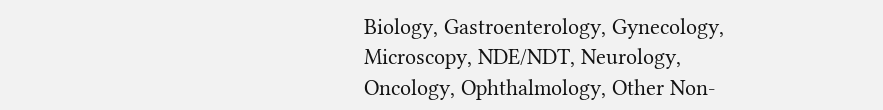Biology, Gastroenterology, Gynecology, Microscopy, NDE/NDT, Neurology, Oncology, Ophthalmology, Other Non-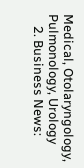Medical, Otolaryngology, Pulmonology, Urology
    2. Business News: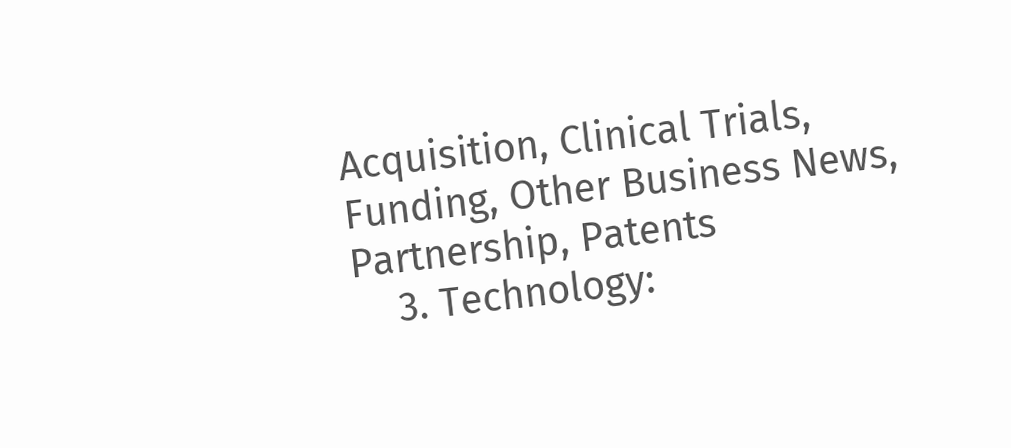Acquisition, Clinical Trials, Funding, Other Business News, Partnership, Patents
    3. Technology: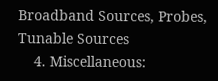Broadband Sources, Probes, Tunable Sources
    4. Miscellaneous: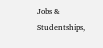Jobs & Studentships,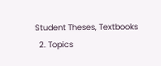Student Theses, Textbooks
  2. Topics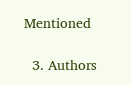Mentioned

  3. Authors